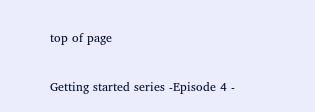top of page

Getting started series -Episode 4 -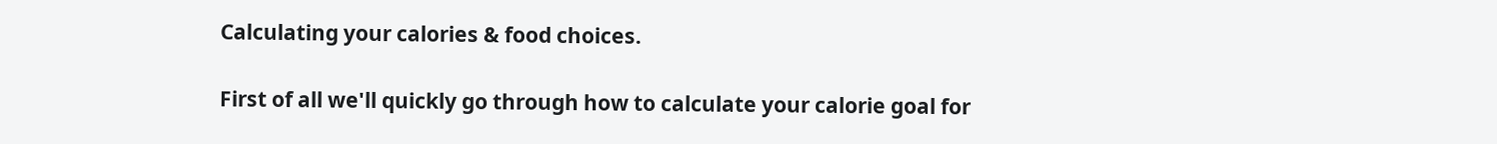Calculating your calories & food choices.

First of all we'll quickly go through how to calculate your calorie goal for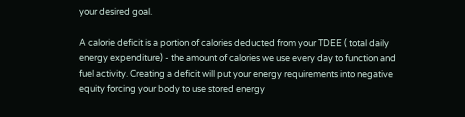your desired goal.

A calorie deficit is a portion of calories deducted from your TDEE ( total daily energy expenditure) - the amount of calories we use every day to function and fuel activity. Creating a deficit will put your energy requirements into negative equity forcing your body to use stored energy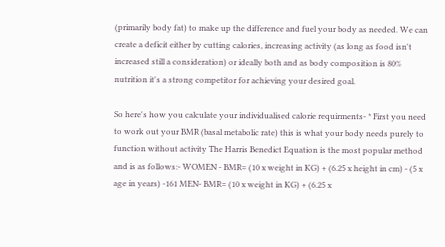(primarily body fat) to make up the difference and fuel your body as needed. We can create a deficit either by cutting calories, increasing activity (as long as food isn't increased still a consideration) or ideally both and as body composition is 80% nutrition it's a strong competitor for achieving your desired goal.

So here's how you calculate your individualised calorie requirments- * First you need to work out your BMR (basal metabolic rate) this is what your body needs purely to function without activity The Harris Benedict Equation is the most popular method and is as follows:- WOMEN - BMR= (10 x weight in KG) + (6.25 x height in cm) - (5 x age in years) -161 MEN- BMR= (10 x weight in KG) + (6.25 x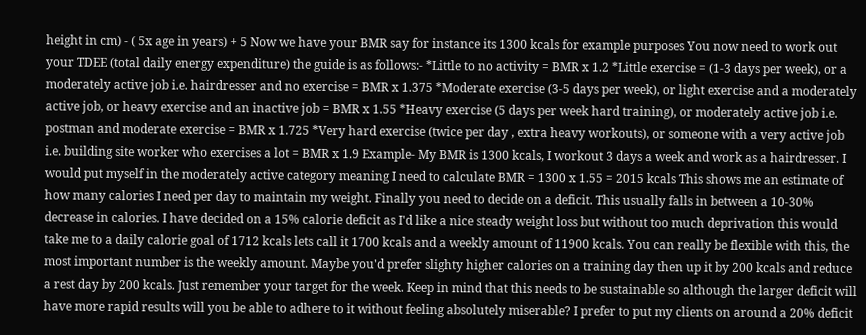height in cm) - ( 5x age in years) + 5 Now we have your BMR say for instance its 1300 kcals for example purposes You now need to work out your TDEE (total daily energy expenditure) the guide is as follows:- *Little to no activity = BMR x 1.2 *Little exercise = (1-3 days per week), or a moderately active job i.e. hairdresser and no exercise = BMR x 1.375 *Moderate exercise (3-5 days per week), or light exercise and a moderately active job, or heavy exercise and an inactive job = BMR x 1.55 *Heavy exercise (5 days per week hard training), or moderately active job i.e. postman and moderate exercise = BMR x 1.725 *Very hard exercise (twice per day , extra heavy workouts), or someone with a very active job i.e. building site worker who exercises a lot = BMR x 1.9 Example- My BMR is 1300 kcals, I workout 3 days a week and work as a hairdresser. I would put myself in the moderately active category meaning I need to calculate BMR = 1300 x 1.55 = 2015 kcals This shows me an estimate of how many calories I need per day to maintain my weight. Finally you need to decide on a deficit. This usually falls in between a 10-30% decrease in calories. I have decided on a 15% calorie deficit as I'd like a nice steady weight loss but without too much deprivation this would take me to a daily calorie goal of 1712 kcals lets call it 1700 kcals and a weekly amount of 11900 kcals. You can really be flexible with this, the most important number is the weekly amount. Maybe you'd prefer slighty higher calories on a training day then up it by 200 kcals and reduce a rest day by 200 kcals. Just remember your target for the week. Keep in mind that this needs to be sustainable so although the larger deficit will have more rapid results will you be able to adhere to it without feeling absolutely miserable? I prefer to put my clients on around a 20% deficit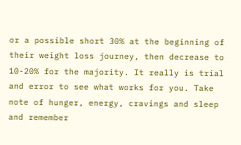or a possible short 30% at the beginning of their weight loss journey, then decrease to 10-20% for the majority. It really is trial and error to see what works for you. Take note of hunger, energy, cravings and sleep and remember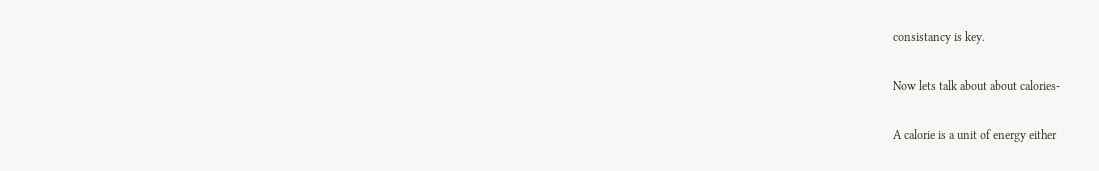consistancy is key.

Now lets talk about about calories-

A calorie is a unit of energy either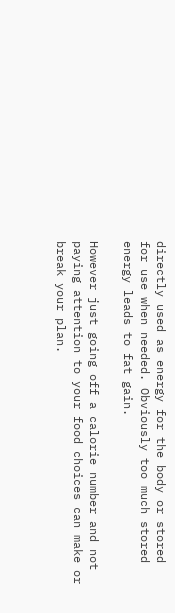directly used as energy for the body or stored for use when needed. Obviously too much stored energy leads to fat gain.

However just going off a calorie number and not paying attention to your food choices can make or break your plan.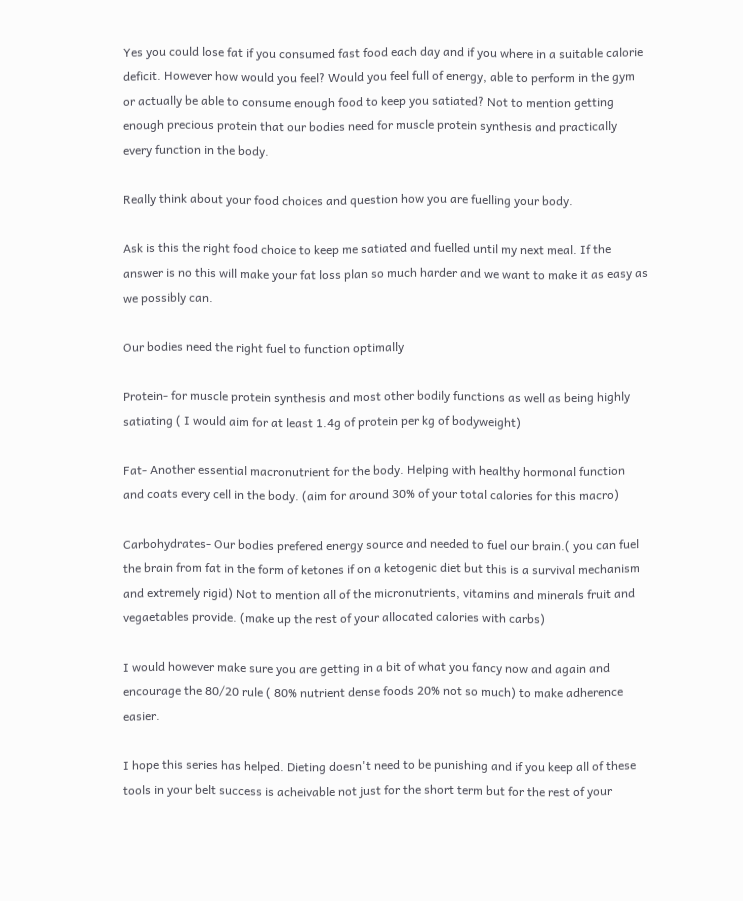Yes you could lose fat if you consumed fast food each day and if you where in a suitable calorie deficit. However how would you feel? Would you feel full of energy, able to perform in the gym or actually be able to consume enough food to keep you satiated? Not to mention getting enough precious protein that our bodies need for muscle protein synthesis and practically every function in the body.

Really think about your food choices and question how you are fuelling your body.

Ask is this the right food choice to keep me satiated and fuelled until my next meal. If the answer is no this will make your fat loss plan so much harder and we want to make it as easy as we possibly can.

Our bodies need the right fuel to function optimally

Protein- for muscle protein synthesis and most other bodily functions as well as being highly satiating ( I would aim for at least 1.4g of protein per kg of bodyweight)

Fat- Another essential macronutrient for the body. Helping with healthy hormonal function and coats every cell in the body. (aim for around 30% of your total calories for this macro)

Carbohydrates- Our bodies prefered energy source and needed to fuel our brain.( you can fuel the brain from fat in the form of ketones if on a ketogenic diet but this is a survival mechanism and extremely rigid) Not to mention all of the micronutrients, vitamins and minerals fruit and vegaetables provide. (make up the rest of your allocated calories with carbs)

I would however make sure you are getting in a bit of what you fancy now and again and encourage the 80/20 rule ( 80% nutrient dense foods 20% not so much) to make adherence easier.

I hope this series has helped. Dieting doesn't need to be punishing and if you keep all of these tools in your belt success is acheivable not just for the short term but for the rest of your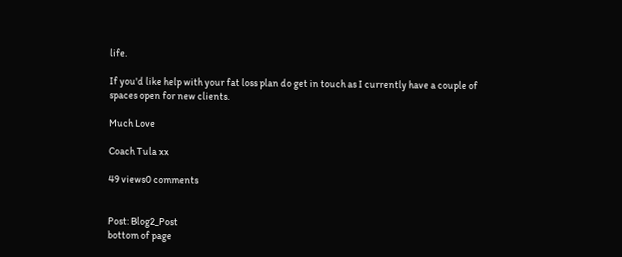life.

If you'd like help with your fat loss plan do get in touch as I currently have a couple of spaces open for new clients.

Much Love

Coach Tula xx

49 views0 comments


Post: Blog2_Post
bottom of page